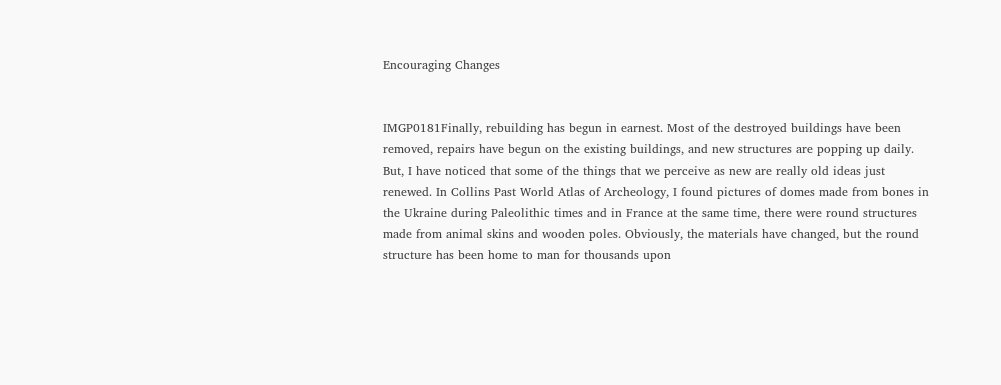Encouraging Changes


IMGP0181Finally, rebuilding has begun in earnest. Most of the destroyed buildings have been removed, repairs have begun on the existing buildings, and new structures are popping up daily. But, I have noticed that some of the things that we perceive as new are really old ideas just renewed. In Collins Past World Atlas of Archeology, I found pictures of domes made from bones in the Ukraine during Paleolithic times and in France at the same time, there were round structures made from animal skins and wooden poles. Obviously, the materials have changed, but the round structure has been home to man for thousands upon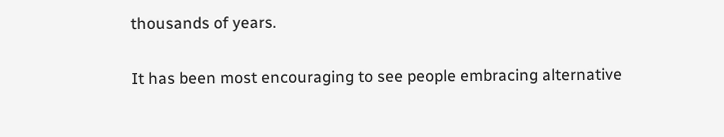thousands of years.

It has been most encouraging to see people embracing alternative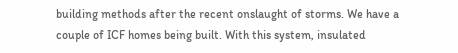building methods after the recent onslaught of storms. We have a couple of ICF homes being built. With this system, insulated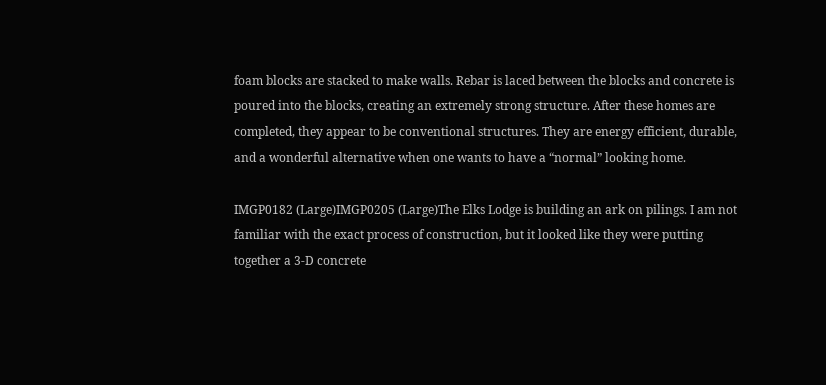foam blocks are stacked to make walls. Rebar is laced between the blocks and concrete is poured into the blocks, creating an extremely strong structure. After these homes are completed, they appear to be conventional structures. They are energy efficient, durable, and a wonderful alternative when one wants to have a “normal” looking home.

IMGP0182 (Large)IMGP0205 (Large)The Elks Lodge is building an ark on pilings. I am not familiar with the exact process of construction, but it looked like they were putting together a 3-D concrete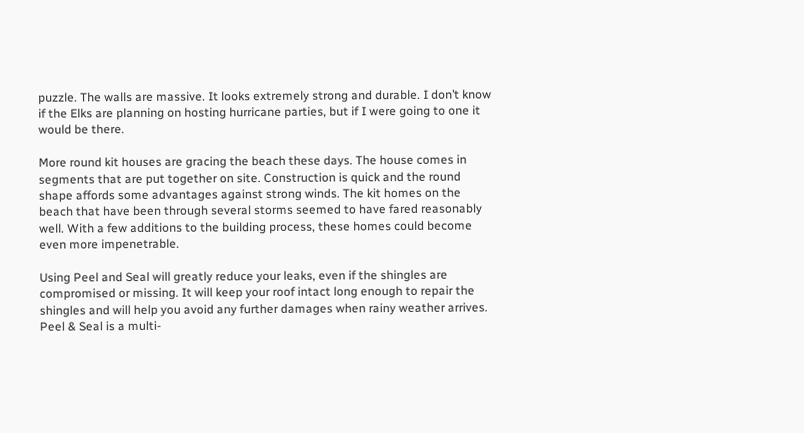puzzle. The walls are massive. It looks extremely strong and durable. I don’t know if the Elks are planning on hosting hurricane parties, but if I were going to one it would be there.

More round kit houses are gracing the beach these days. The house comes in segments that are put together on site. Construction is quick and the round shape affords some advantages against strong winds. The kit homes on the beach that have been through several storms seemed to have fared reasonably well. With a few additions to the building process, these homes could become even more impenetrable.

Using Peel and Seal will greatly reduce your leaks, even if the shingles are compromised or missing. It will keep your roof intact long enough to repair the shingles and will help you avoid any further damages when rainy weather arrives. Peel & Seal is a multi-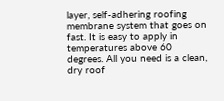layer, self-adhering roofing membrane system that goes on fast. It is easy to apply in temperatures above 60 degrees. All you need is a clean, dry roof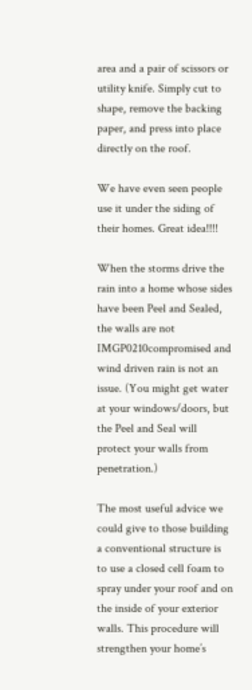area and a pair of scissors or utility knife. Simply cut to shape, remove the backing paper, and press into place directly on the roof.

We have even seen people use it under the siding of their homes. Great idea!!!!

When the storms drive the rain into a home whose sides have been Peel and Sealed, the walls are not IMGP0210compromised and wind driven rain is not an issue. (You might get water at your windows/doors, but the Peel and Seal will protect your walls from penetration.)

The most useful advice we could give to those building a conventional structure is to use a closed cell foam to spray under your roof and on the inside of your exterior walls. This procedure will strengthen your home’s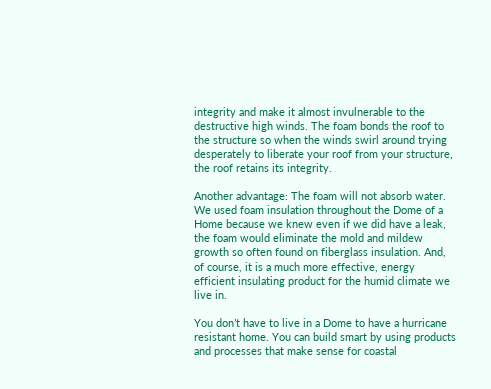integrity and make it almost invulnerable to the destructive high winds. The foam bonds the roof to the structure so when the winds swirl around trying desperately to liberate your roof from your structure, the roof retains its integrity.

Another advantage: The foam will not absorb water. We used foam insulation throughout the Dome of a Home because we knew even if we did have a leak, the foam would eliminate the mold and mildew growth so often found on fiberglass insulation. And, of course, it is a much more effective, energy efficient insulating product for the humid climate we live in.

You don’t have to live in a Dome to have a hurricane resistant home. You can build smart by using products and processes that make sense for coastal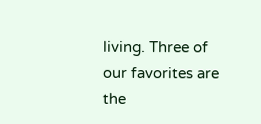living. Three of our favorites are the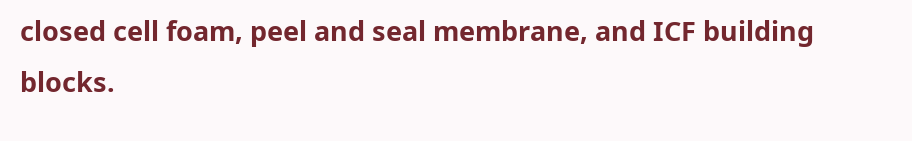closed cell foam, peel and seal membrane, and ICF building blocks.